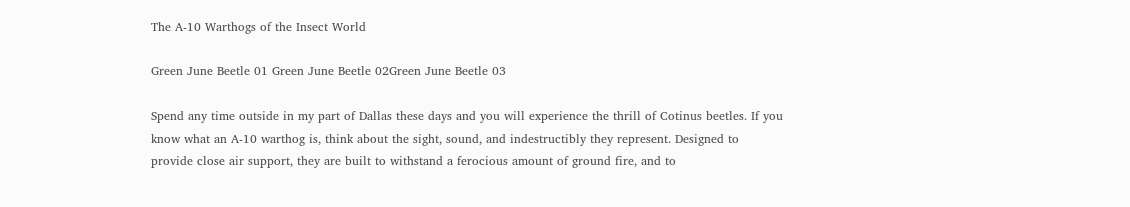The A-10 Warthogs of the Insect World

Green June Beetle 01 Green June Beetle 02Green June Beetle 03

Spend any time outside in my part of Dallas these days and you will experience the thrill of Cotinus beetles. If you know what an A-10 warthog is, think about the sight, sound, and indestructibly they represent. Designed to provide close air support, they are built to withstand a ferocious amount of ground fire, and to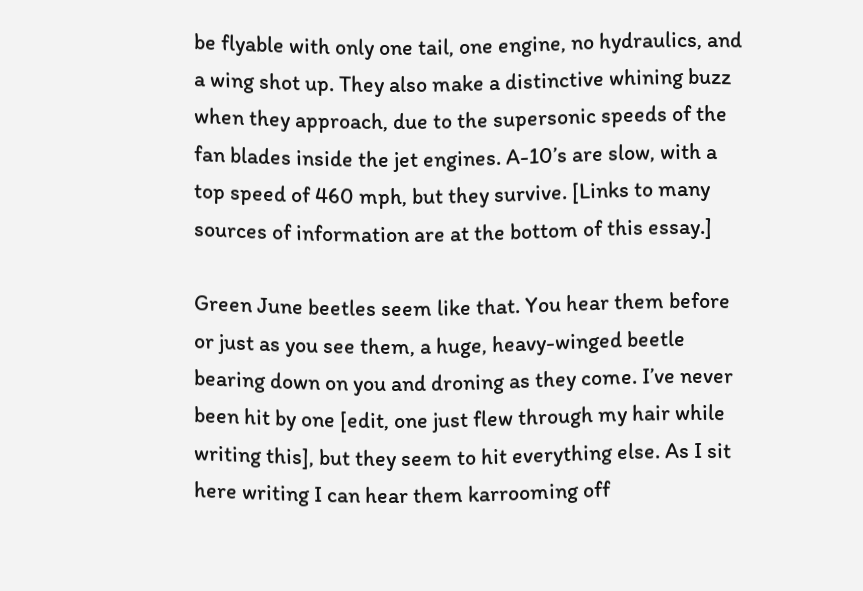be flyable with only one tail, one engine, no hydraulics, and a wing shot up. They also make a distinctive whining buzz when they approach, due to the supersonic speeds of the fan blades inside the jet engines. A-10’s are slow, with a top speed of 460 mph, but they survive. [Links to many sources of information are at the bottom of this essay.]

Green June beetles seem like that. You hear them before or just as you see them, a huge, heavy-winged beetle bearing down on you and droning as they come. I’ve never been hit by one [edit, one just flew through my hair while writing this], but they seem to hit everything else. As I sit here writing I can hear them karrooming off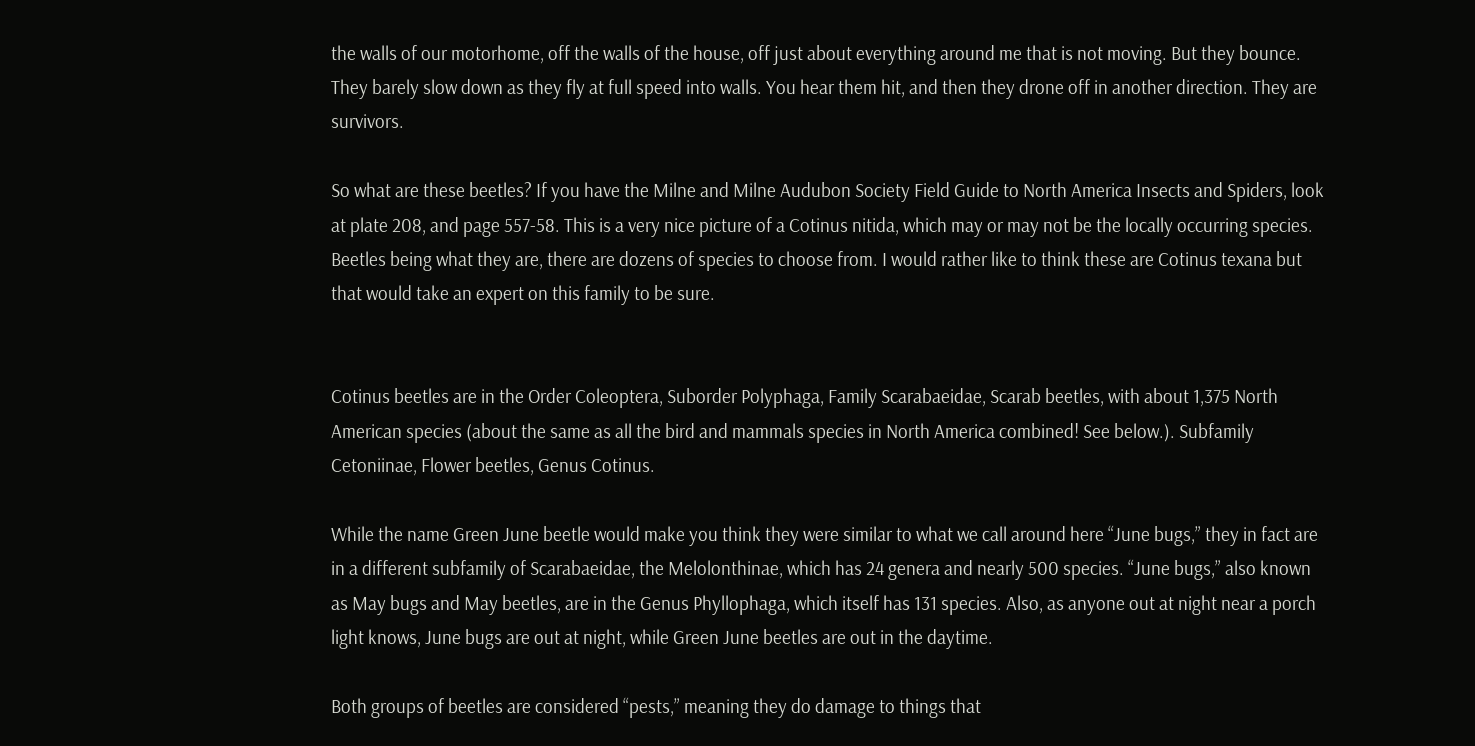the walls of our motorhome, off the walls of the house, off just about everything around me that is not moving. But they bounce. They barely slow down as they fly at full speed into walls. You hear them hit, and then they drone off in another direction. They are survivors.

So what are these beetles? If you have the Milne and Milne Audubon Society Field Guide to North America Insects and Spiders, look at plate 208, and page 557-58. This is a very nice picture of a Cotinus nitida, which may or may not be the locally occurring species. Beetles being what they are, there are dozens of species to choose from. I would rather like to think these are Cotinus texana but that would take an expert on this family to be sure.


Cotinus beetles are in the Order Coleoptera, Suborder Polyphaga, Family Scarabaeidae, Scarab beetles, with about 1,375 North American species (about the same as all the bird and mammals species in North America combined! See below.). Subfamily Cetoniinae, Flower beetles, Genus Cotinus.

While the name Green June beetle would make you think they were similar to what we call around here “June bugs,” they in fact are in a different subfamily of Scarabaeidae, the Melolonthinae, which has 24 genera and nearly 500 species. “June bugs,” also known as May bugs and May beetles, are in the Genus Phyllophaga, which itself has 131 species. Also, as anyone out at night near a porch light knows, June bugs are out at night, while Green June beetles are out in the daytime.

Both groups of beetles are considered “pests,” meaning they do damage to things that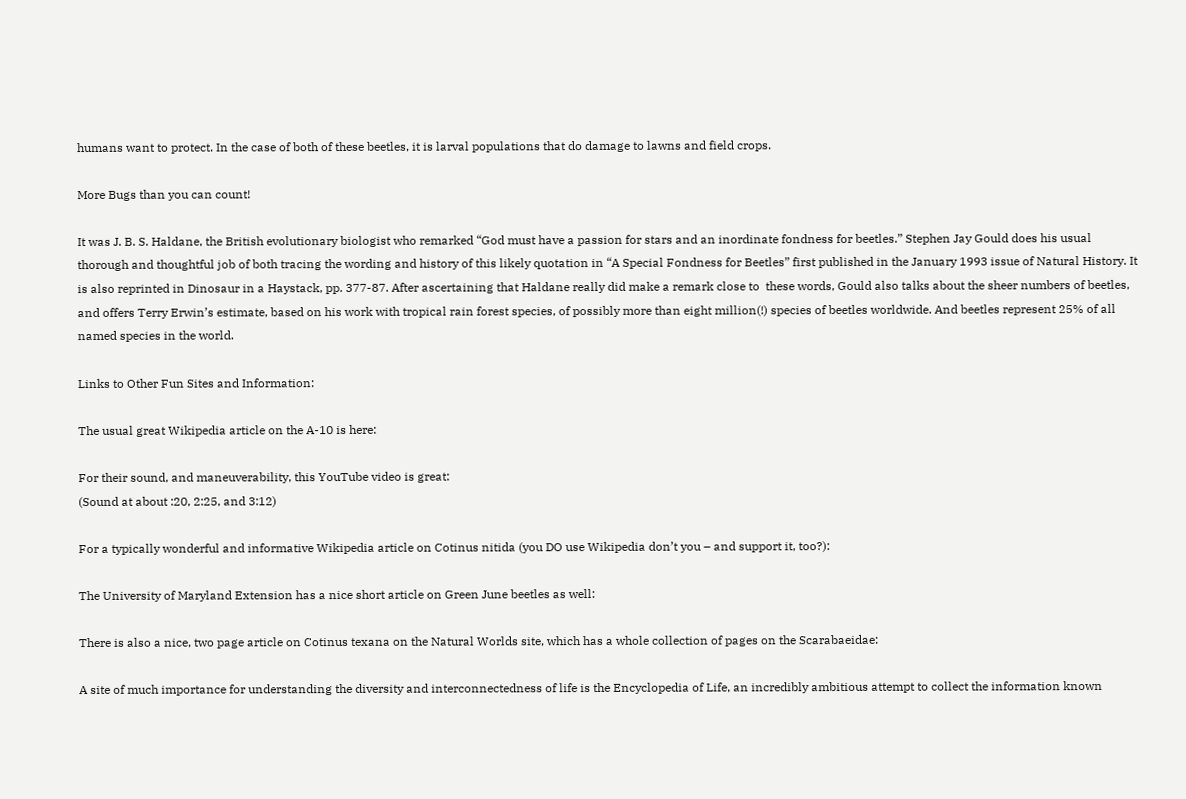humans want to protect. In the case of both of these beetles, it is larval populations that do damage to lawns and field crops.

More Bugs than you can count!

It was J. B. S. Haldane, the British evolutionary biologist who remarked “God must have a passion for stars and an inordinate fondness for beetles.” Stephen Jay Gould does his usual thorough and thoughtful job of both tracing the wording and history of this likely quotation in “A Special Fondness for Beetles” first published in the January 1993 issue of Natural History. It is also reprinted in Dinosaur in a Haystack, pp. 377-87. After ascertaining that Haldane really did make a remark close to  these words, Gould also talks about the sheer numbers of beetles, and offers Terry Erwin’s estimate, based on his work with tropical rain forest species, of possibly more than eight million(!) species of beetles worldwide. And beetles represent 25% of all named species in the world.

Links to Other Fun Sites and Information:

The usual great Wikipedia article on the A-10 is here:

For their sound, and maneuverability, this YouTube video is great:
(Sound at about :20, 2:25, and 3:12)

For a typically wonderful and informative Wikipedia article on Cotinus nitida (you DO use Wikipedia don’t you – and support it, too?):

The University of Maryland Extension has a nice short article on Green June beetles as well:

There is also a nice, two page article on Cotinus texana on the Natural Worlds site, which has a whole collection of pages on the Scarabaeidae:

A site of much importance for understanding the diversity and interconnectedness of life is the Encyclopedia of Life, an incredibly ambitious attempt to collect the information known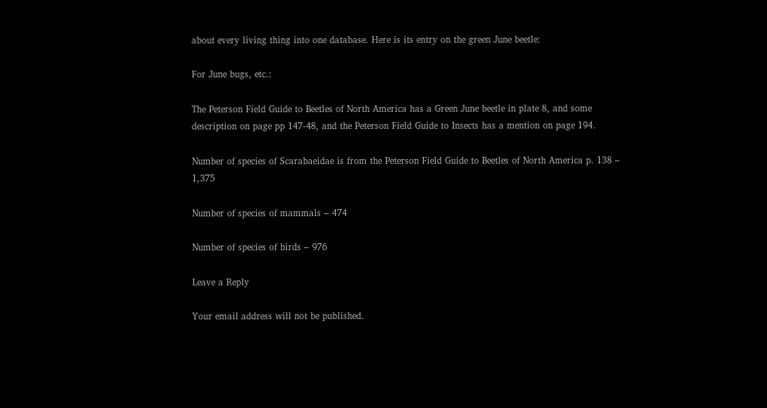about every living thing into one database. Here is its entry on the green June beetle:

For June bugs, etc.:

The Peterson Field Guide to Beetles of North America has a Green June beetle in plate 8, and some description on page pp 147-48, and the Peterson Field Guide to Insects has a mention on page 194.

Number of species of Scarabaeidae is from the Peterson Field Guide to Beetles of North America p. 138 – 1,375

Number of species of mammals – 474

Number of species of birds – 976

Leave a Reply

Your email address will not be published.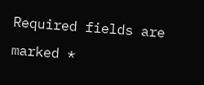Required fields are marked *